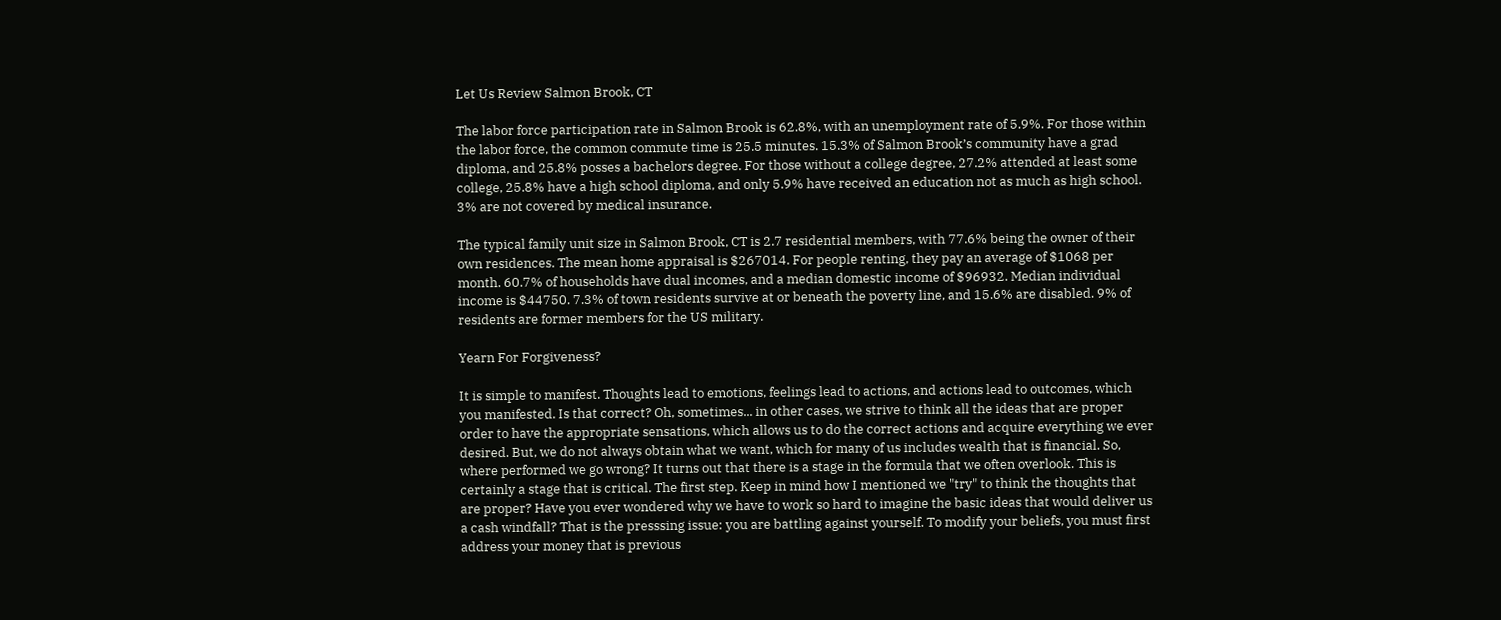Let Us Review Salmon Brook, CT

The labor force participation rate in Salmon Brook is 62.8%, with an unemployment rate of 5.9%. For those within the labor force, the common commute time is 25.5 minutes. 15.3% of Salmon Brook’s community have a grad diploma, and 25.8% posses a bachelors degree. For those without a college degree, 27.2% attended at least some college, 25.8% have a high school diploma, and only 5.9% have received an education not as much as high school. 3% are not covered by medical insurance.

The typical family unit size in Salmon Brook, CT is 2.7 residential members, with 77.6% being the owner of their own residences. The mean home appraisal is $267014. For people renting, they pay an average of $1068 per month. 60.7% of households have dual incomes, and a median domestic income of $96932. Median individual income is $44750. 7.3% of town residents survive at or beneath the poverty line, and 15.6% are disabled. 9% of residents are former members for the US military.

Yearn For Forgiveness?

It is simple to manifest. Thoughts lead to emotions, feelings lead to actions, and actions lead to outcomes, which you manifested. Is that correct? Oh, sometimes... in other cases, we strive to think all the ideas that are proper order to have the appropriate sensations, which allows us to do the correct actions and acquire everything we ever desired. But, we do not always obtain what we want, which for many of us includes wealth that is financial. So, where performed we go wrong? It turns out that there is a stage in the formula that we often overlook. This is certainly a stage that is critical. The first step. Keep in mind how I mentioned we "try" to think the thoughts that are proper? Have you ever wondered why we have to work so hard to imagine the basic ideas that would deliver us a cash windfall? That is the presssing issue: you are battling against yourself. To modify your beliefs, you must first address your money that is previous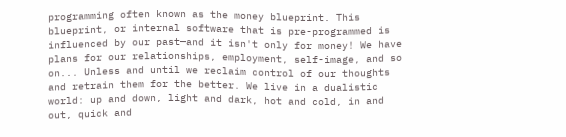programming often known as the money blueprint. This blueprint, or internal software that is pre-programmed is influenced by our past—and it isn't only for money! We have plans for our relationships, employment, self-image, and so on... Unless and until we reclaim control of our thoughts and retrain them for the better. We live in a dualistic world: up and down, light and dark, hot and cold, in and out, quick and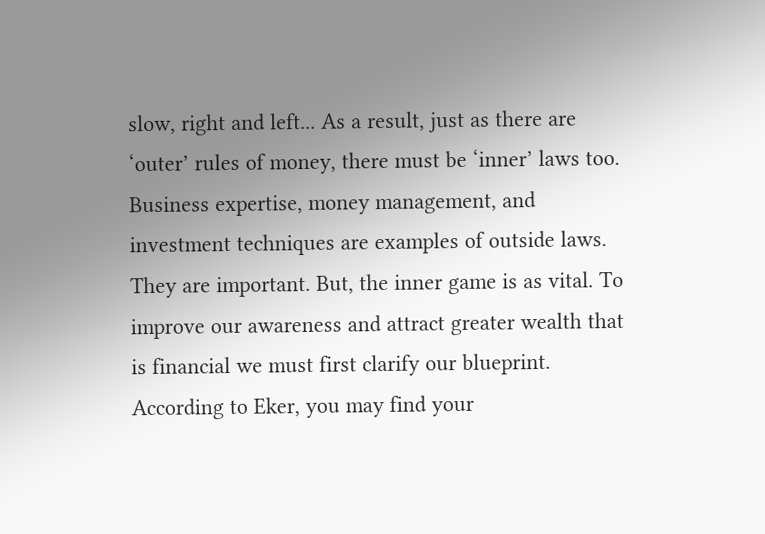slow, right and left... As a result, just as there are ‘outer’ rules of money, there must be ‘inner’ laws too. Business expertise, money management, and investment techniques are examples of outside laws. They are important. But, the inner game is as vital. To improve our awareness and attract greater wealth that is financial we must first clarify our blueprint. According to Eker, you may find your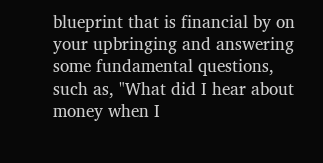blueprint that is financial by on your upbringing and answering some fundamental questions, such as, "What did I hear about money when I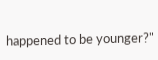happened to be younger?"